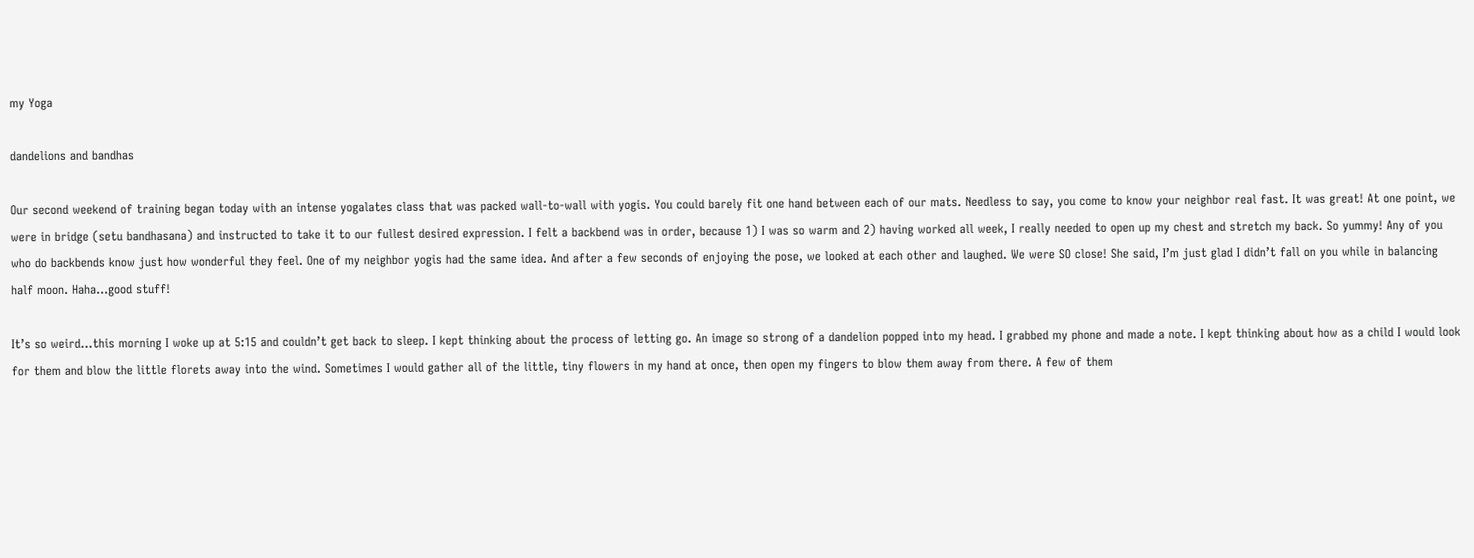my Yoga

dandelions and bandhas

Our second weekend of training began today with an intense yogalates class that was packed wall-to-wall with yogis. You could barely fit one hand between each of our mats. Needless to say, you come to know your neighbor real fast. It was great! At one point, we were in bridge (setu bandhasana) and instructed to take it to our fullest desired expression. I felt a backbend was in order, because 1) I was so warm and 2) having worked all week, I really needed to open up my chest and stretch my back. So yummy! Any of you who do backbends know just how wonderful they feel. One of my neighbor yogis had the same idea. And after a few seconds of enjoying the pose, we looked at each other and laughed. We were SO close! She said, I’m just glad I didn’t fall on you while in balancing half moon. Haha…good stuff!

It’s so weird…this morning I woke up at 5:15 and couldn’t get back to sleep. I kept thinking about the process of letting go. An image so strong of a dandelion popped into my head. I grabbed my phone and made a note. I kept thinking about how as a child I would look for them and blow the little florets away into the wind. Sometimes I would gather all of the little, tiny flowers in my hand at once, then open my fingers to blow them away from there. A few of them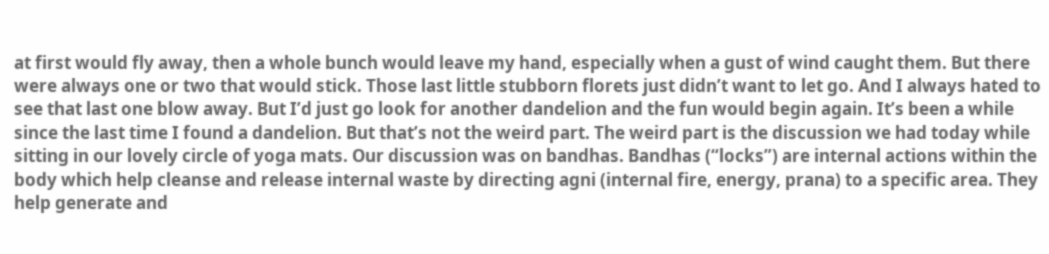at first would fly away, then a whole bunch would leave my hand, especially when a gust of wind caught them. But there were always one or two that would stick. Those last little stubborn florets just didn’t want to let go. And I always hated to see that last one blow away. But I’d just go look for another dandelion and the fun would begin again. It’s been a while since the last time I found a dandelion. But that’s not the weird part. The weird part is the discussion we had today while sitting in our lovely circle of yoga mats. Our discussion was on bandhas. Bandhas (“locks”) are internal actions within the body which help cleanse and release internal waste by directing agni (internal fire, energy, prana) to a specific area. They help generate and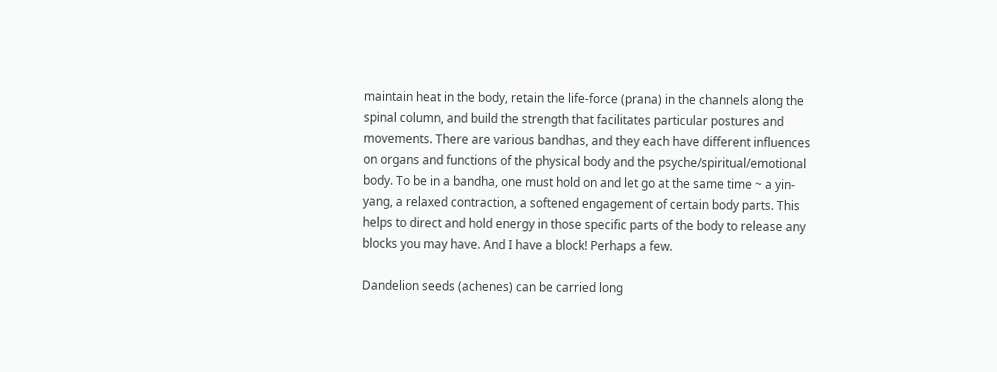maintain heat in the body, retain the life-force (prana) in the channels along the spinal column, and build the strength that facilitates particular postures and movements. There are various bandhas, and they each have different influences on organs and functions of the physical body and the psyche/spiritual/emotional body. To be in a bandha, one must hold on and let go at the same time ~ a yin-yang, a relaxed contraction, a softened engagement of certain body parts. This helps to direct and hold energy in those specific parts of the body to release any blocks you may have. And I have a block! Perhaps a few.

Dandelion seeds (achenes) can be carried long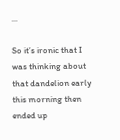...

So it’s ironic that I was thinking about that dandelion early this morning then ended up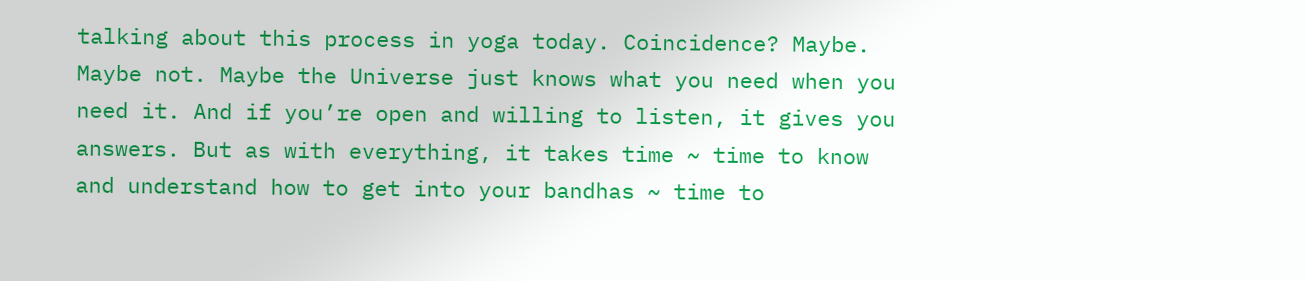talking about this process in yoga today. Coincidence? Maybe. Maybe not. Maybe the Universe just knows what you need when you need it. And if you’re open and willing to listen, it gives you answers. But as with everything, it takes time ~ time to know and understand how to get into your bandhas ~ time to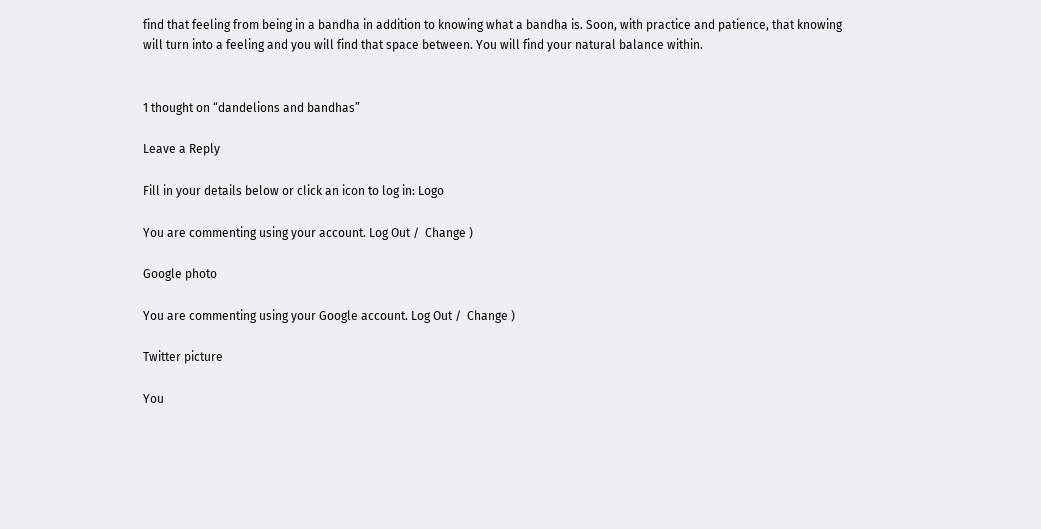find that feeling from being in a bandha in addition to knowing what a bandha is. Soon, with practice and patience, that knowing will turn into a feeling and you will find that space between. You will find your natural balance within.


1 thought on “dandelions and bandhas”

Leave a Reply

Fill in your details below or click an icon to log in: Logo

You are commenting using your account. Log Out /  Change )

Google photo

You are commenting using your Google account. Log Out /  Change )

Twitter picture

You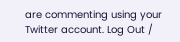are commenting using your Twitter account. Log Out /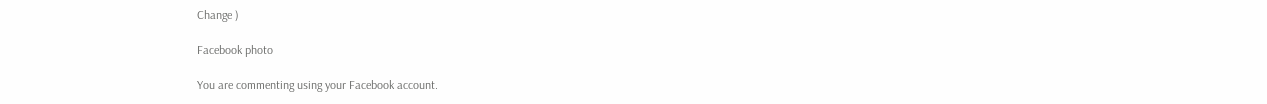Change )

Facebook photo

You are commenting using your Facebook account.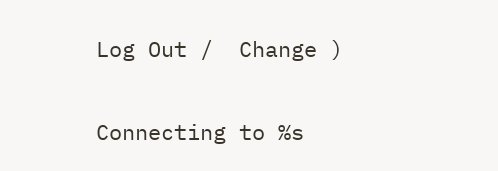Log Out /  Change )

Connecting to %s